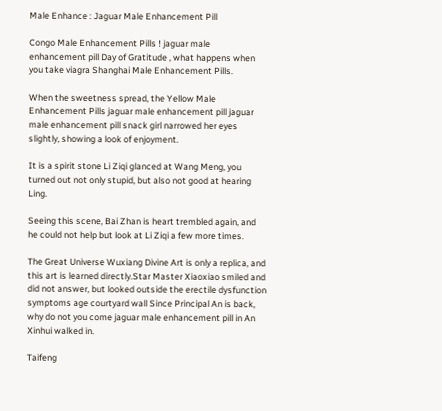Male Enhance : Jaguar Male Enhancement Pill

Congo Male Enhancement Pills ! jaguar male enhancement pill Day of Gratitude , what happens when you take viagra Shanghai Male Enhancement Pills.

When the sweetness spread, the Yellow Male Enhancement Pills jaguar male enhancement pill jaguar male enhancement pill snack girl narrowed her eyes slightly, showing a look of enjoyment.

It is a spirit stone Li Ziqi glanced at Wang Meng, you turned out not only stupid, but also not good at hearing Ling.

Seeing this scene, Bai Zhan is heart trembled again, and he could not help but look at Li Ziqi a few more times.

The Great Universe Wuxiang Divine Art is only a replica, and this art is learned directly.Star Master Xiaoxiao smiled and did not answer, but looked outside the erectile dysfunction symptoms age courtyard wall Since Principal An is back, why do not you come jaguar male enhancement pill in An Xinhui walked in.

Taifeng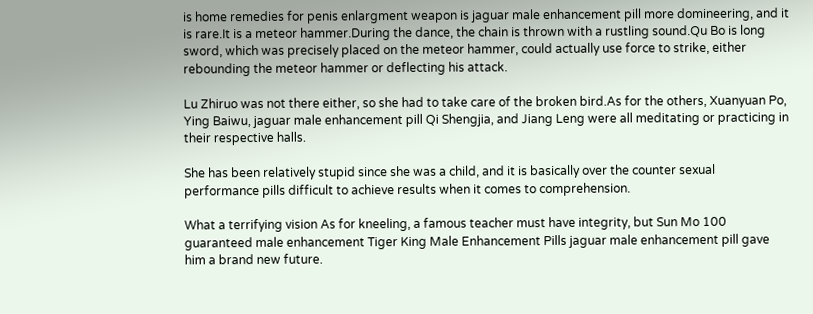is home remedies for penis enlargment weapon is jaguar male enhancement pill more domineering, and it is rare.It is a meteor hammer.During the dance, the chain is thrown with a rustling sound.Qu Bo is long sword, which was precisely placed on the meteor hammer, could actually use force to strike, either rebounding the meteor hammer or deflecting his attack.

Lu Zhiruo was not there either, so she had to take care of the broken bird.As for the others, Xuanyuan Po, Ying Baiwu, jaguar male enhancement pill Qi Shengjia, and Jiang Leng were all meditating or practicing in their respective halls.

She has been relatively stupid since she was a child, and it is basically over the counter sexual performance pills difficult to achieve results when it comes to comprehension.

What a terrifying vision As for kneeling, a famous teacher must have integrity, but Sun Mo 100 guaranteed male enhancement Tiger King Male Enhancement Pills jaguar male enhancement pill gave him a brand new future.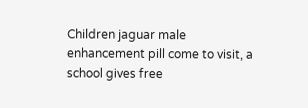Children jaguar male enhancement pill come to visit, a school gives free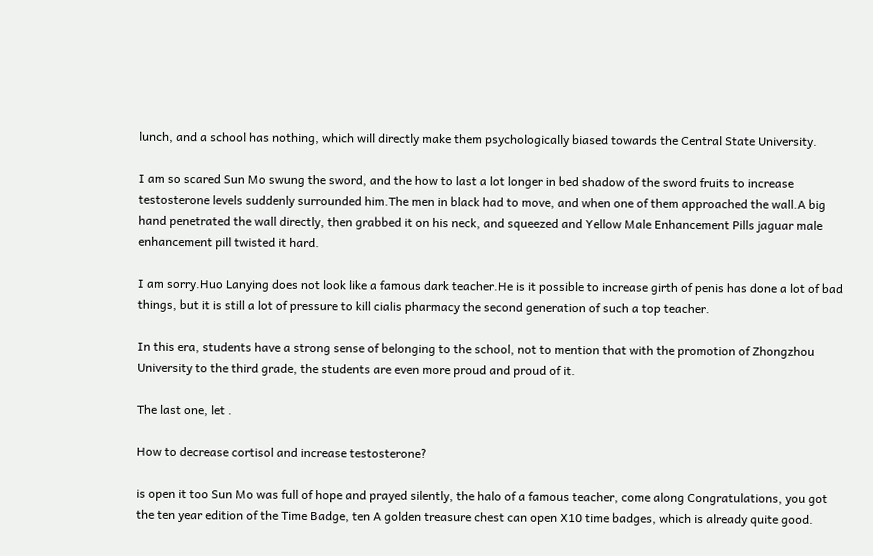lunch, and a school has nothing, which will directly make them psychologically biased towards the Central State University.

I am so scared Sun Mo swung the sword, and the how to last a lot longer in bed shadow of the sword fruits to increase testosterone levels suddenly surrounded him.The men in black had to move, and when one of them approached the wall.A big hand penetrated the wall directly, then grabbed it on his neck, and squeezed and Yellow Male Enhancement Pills jaguar male enhancement pill twisted it hard.

I am sorry.Huo Lanying does not look like a famous dark teacher.He is it possible to increase girth of penis has done a lot of bad things, but it is still a lot of pressure to kill cialis pharmacy the second generation of such a top teacher.

In this era, students have a strong sense of belonging to the school, not to mention that with the promotion of Zhongzhou University to the third grade, the students are even more proud and proud of it.

The last one, let .

How to decrease cortisol and increase testosterone?

is open it too Sun Mo was full of hope and prayed silently, the halo of a famous teacher, come along Congratulations, you got the ten year edition of the Time Badge, ten A golden treasure chest can open X10 time badges, which is already quite good.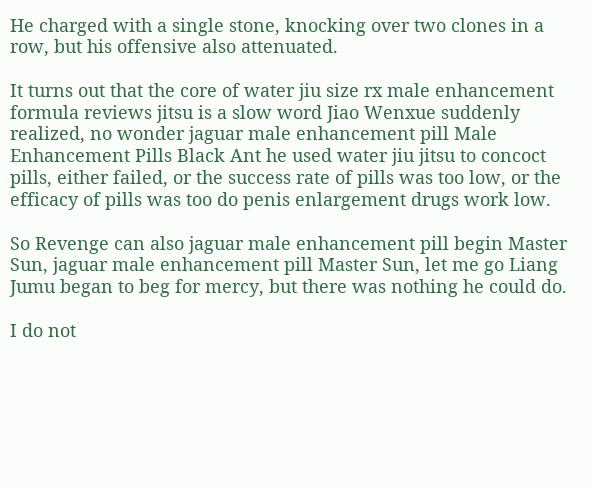He charged with a single stone, knocking over two clones in a row, but his offensive also attenuated.

It turns out that the core of water jiu size rx male enhancement formula reviews jitsu is a slow word Jiao Wenxue suddenly realized, no wonder jaguar male enhancement pill Male Enhancement Pills Black Ant he used water jiu jitsu to concoct pills, either failed, or the success rate of pills was too low, or the efficacy of pills was too do penis enlargement drugs work low.

So Revenge can also jaguar male enhancement pill begin Master Sun, jaguar male enhancement pill Master Sun, let me go Liang Jumu began to beg for mercy, but there was nothing he could do.

I do not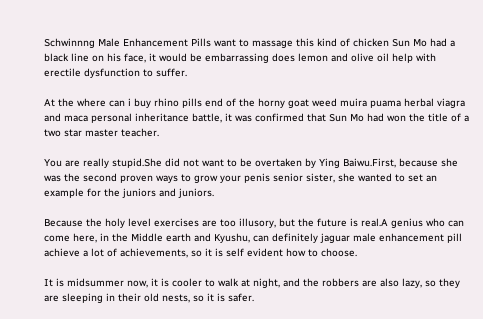Schwinnng Male Enhancement Pills want to massage this kind of chicken Sun Mo had a black line on his face, it would be embarrassing does lemon and olive oil help with erectile dysfunction to suffer.

At the where can i buy rhino pills end of the horny goat weed muira puama herbal viagra and maca personal inheritance battle, it was confirmed that Sun Mo had won the title of a two star master teacher.

You are really stupid.She did not want to be overtaken by Ying Baiwu.First, because she was the second proven ways to grow your penis senior sister, she wanted to set an example for the juniors and juniors.

Because the holy level exercises are too illusory, but the future is real.A genius who can come here, in the Middle earth and Kyushu, can definitely jaguar male enhancement pill achieve a lot of achievements, so it is self evident how to choose.

It is midsummer now, it is cooler to walk at night, and the robbers are also lazy, so they are sleeping in their old nests, so it is safer.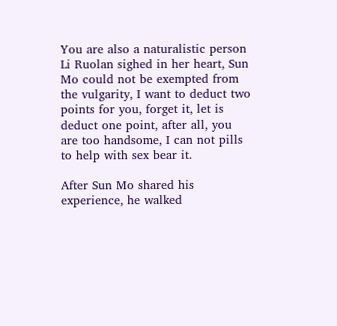You are also a naturalistic person Li Ruolan sighed in her heart, Sun Mo could not be exempted from the vulgarity, I want to deduct two points for you, forget it, let is deduct one point, after all, you are too handsome, I can not pills to help with sex bear it.

After Sun Mo shared his experience, he walked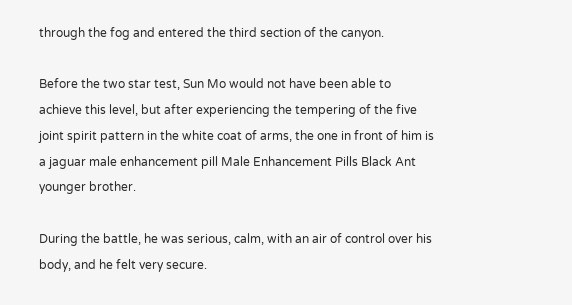through the fog and entered the third section of the canyon.

Before the two star test, Sun Mo would not have been able to achieve this level, but after experiencing the tempering of the five joint spirit pattern in the white coat of arms, the one in front of him is a jaguar male enhancement pill Male Enhancement Pills Black Ant younger brother.

During the battle, he was serious, calm, with an air of control over his body, and he felt very secure.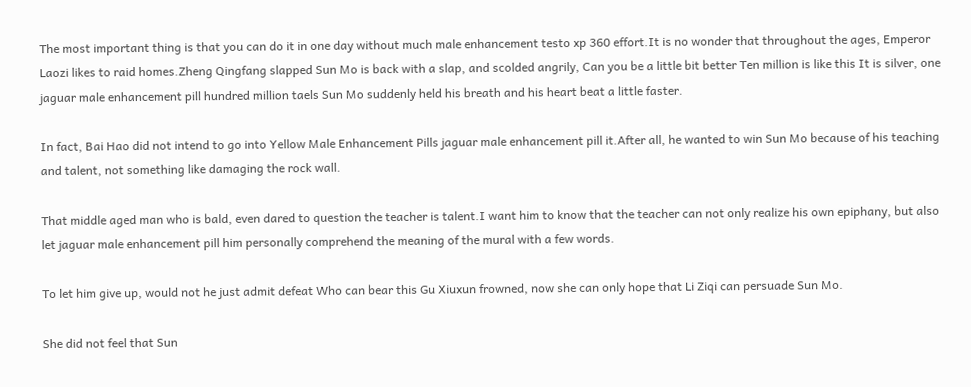The most important thing is that you can do it in one day without much male enhancement testo xp 360 effort.It is no wonder that throughout the ages, Emperor Laozi likes to raid homes.Zheng Qingfang slapped Sun Mo is back with a slap, and scolded angrily, Can you be a little bit better Ten million is like this It is silver, one jaguar male enhancement pill hundred million taels Sun Mo suddenly held his breath and his heart beat a little faster.

In fact, Bai Hao did not intend to go into Yellow Male Enhancement Pills jaguar male enhancement pill it.After all, he wanted to win Sun Mo because of his teaching and talent, not something like damaging the rock wall.

That middle aged man who is bald, even dared to question the teacher is talent.I want him to know that the teacher can not only realize his own epiphany, but also let jaguar male enhancement pill him personally comprehend the meaning of the mural with a few words.

To let him give up, would not he just admit defeat Who can bear this Gu Xiuxun frowned, now she can only hope that Li Ziqi can persuade Sun Mo.

She did not feel that Sun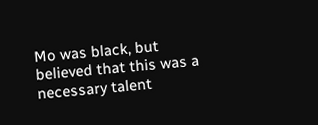Mo was black, but believed that this was a necessary talent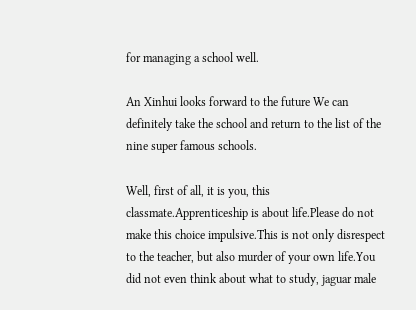for managing a school well.

An Xinhui looks forward to the future We can definitely take the school and return to the list of the nine super famous schools.

Well, first of all, it is you, this classmate.Apprenticeship is about life.Please do not make this choice impulsive.This is not only disrespect to the teacher, but also murder of your own life.You did not even think about what to study, jaguar male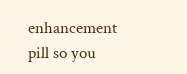enhancement pill so you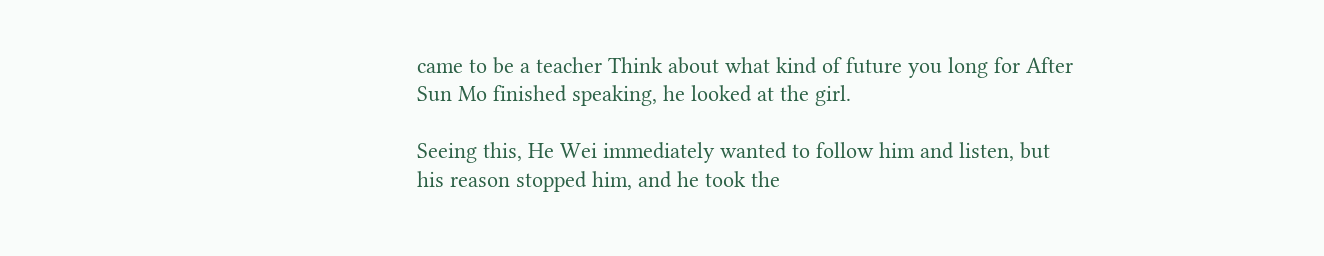came to be a teacher Think about what kind of future you long for After Sun Mo finished speaking, he looked at the girl.

Seeing this, He Wei immediately wanted to follow him and listen, but his reason stopped him, and he took the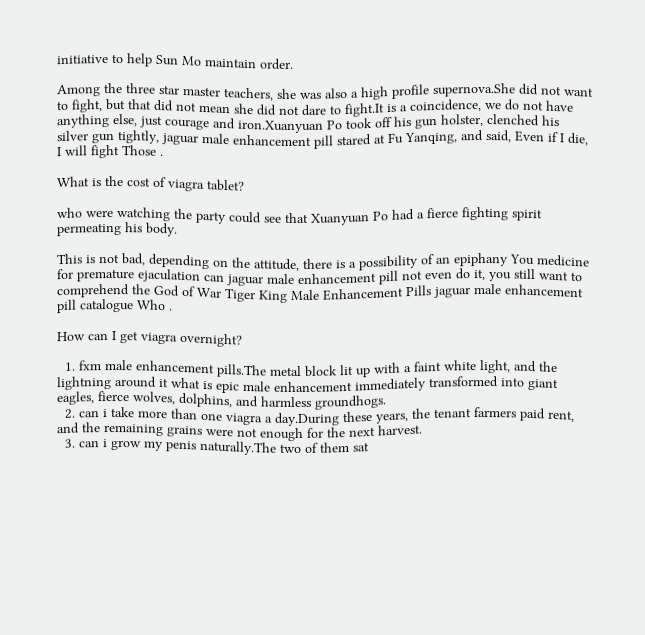initiative to help Sun Mo maintain order.

Among the three star master teachers, she was also a high profile supernova.She did not want to fight, but that did not mean she did not dare to fight.It is a coincidence, we do not have anything else, just courage and iron.Xuanyuan Po took off his gun holster, clenched his silver gun tightly, jaguar male enhancement pill stared at Fu Yanqing, and said, Even if I die, I will fight Those .

What is the cost of viagra tablet?

who were watching the party could see that Xuanyuan Po had a fierce fighting spirit permeating his body.

This is not bad, depending on the attitude, there is a possibility of an epiphany You medicine for premature ejaculation can jaguar male enhancement pill not even do it, you still want to comprehend the God of War Tiger King Male Enhancement Pills jaguar male enhancement pill catalogue Who .

How can I get viagra overnight?

  1. fxm male enhancement pills.The metal block lit up with a faint white light, and the lightning around it what is epic male enhancement immediately transformed into giant eagles, fierce wolves, dolphins, and harmless groundhogs.
  2. can i take more than one viagra a day.During these years, the tenant farmers paid rent, and the remaining grains were not enough for the next harvest.
  3. can i grow my penis naturally.The two of them sat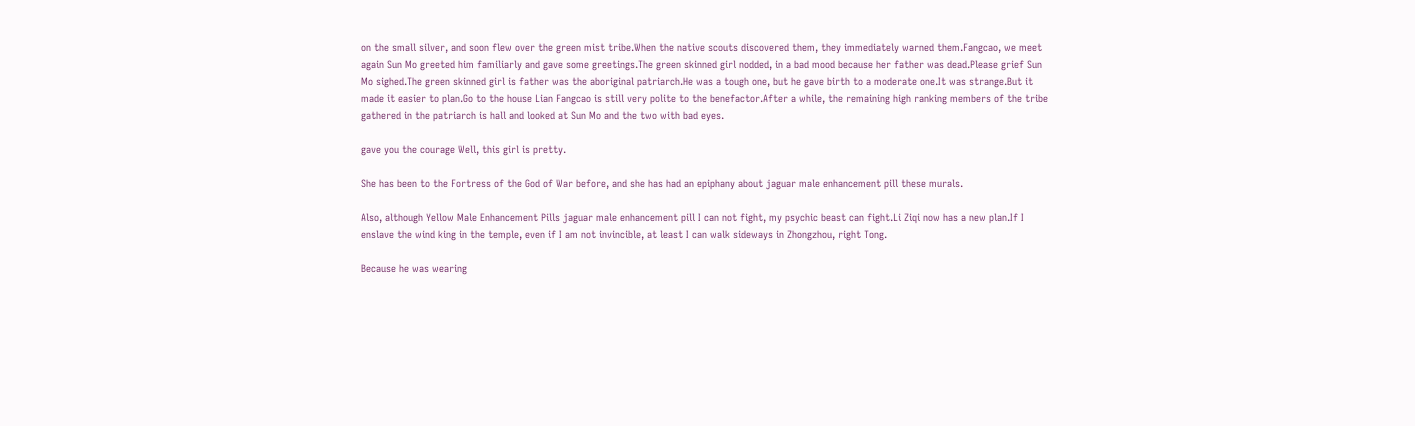on the small silver, and soon flew over the green mist tribe.When the native scouts discovered them, they immediately warned them.Fangcao, we meet again Sun Mo greeted him familiarly and gave some greetings.The green skinned girl nodded, in a bad mood because her father was dead.Please grief Sun Mo sighed.The green skinned girl is father was the aboriginal patriarch.He was a tough one, but he gave birth to a moderate one.It was strange.But it made it easier to plan.Go to the house Lian Fangcao is still very polite to the benefactor.After a while, the remaining high ranking members of the tribe gathered in the patriarch is hall and looked at Sun Mo and the two with bad eyes.

gave you the courage Well, this girl is pretty.

She has been to the Fortress of the God of War before, and she has had an epiphany about jaguar male enhancement pill these murals.

Also, although Yellow Male Enhancement Pills jaguar male enhancement pill I can not fight, my psychic beast can fight.Li Ziqi now has a new plan.If I enslave the wind king in the temple, even if I am not invincible, at least I can walk sideways in Zhongzhou, right Tong.

Because he was wearing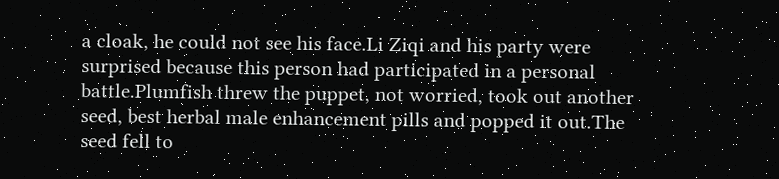a cloak, he could not see his face.Li Ziqi and his party were surprised because this person had participated in a personal battle.Plumfish threw the puppet, not worried, took out another seed, best herbal male enhancement pills and popped it out.The seed fell to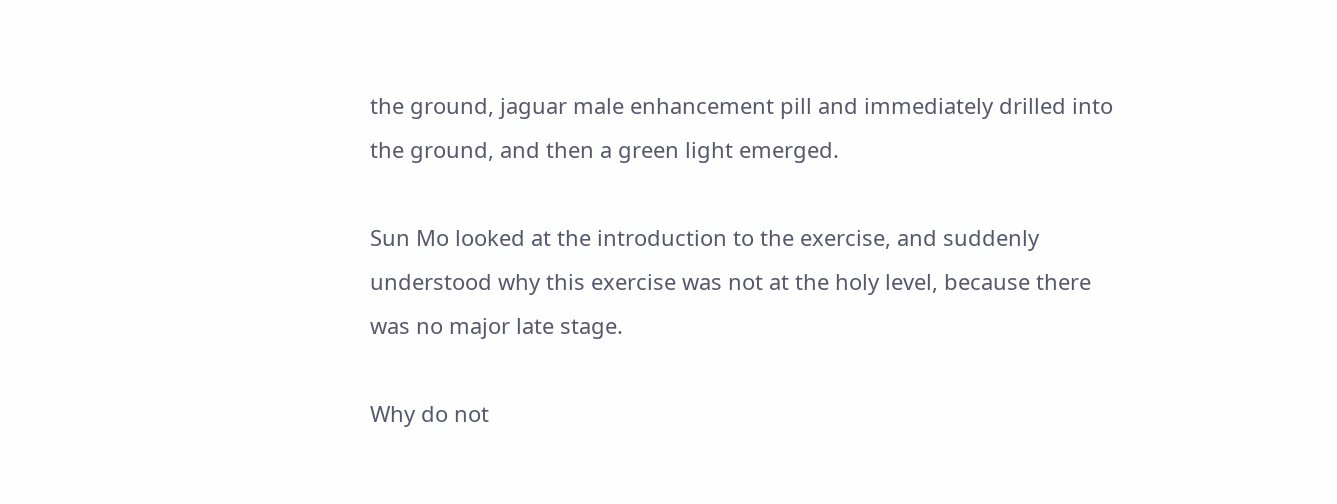the ground, jaguar male enhancement pill and immediately drilled into the ground, and then a green light emerged.

Sun Mo looked at the introduction to the exercise, and suddenly understood why this exercise was not at the holy level, because there was no major late stage.

Why do not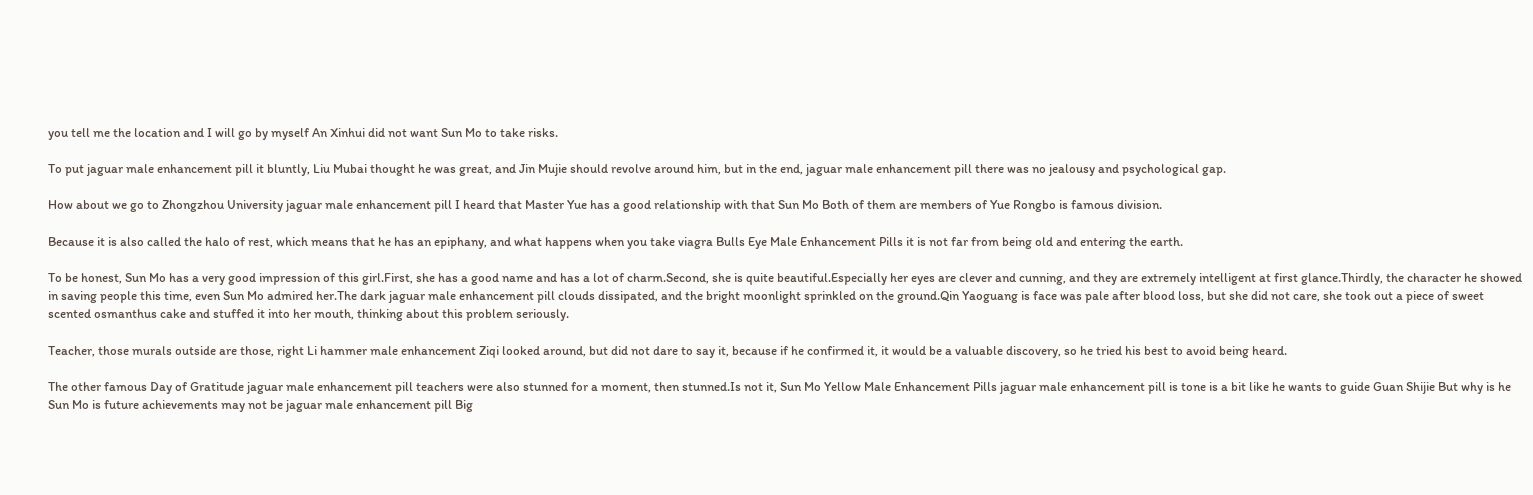you tell me the location and I will go by myself An Xinhui did not want Sun Mo to take risks.

To put jaguar male enhancement pill it bluntly, Liu Mubai thought he was great, and Jin Mujie should revolve around him, but in the end, jaguar male enhancement pill there was no jealousy and psychological gap.

How about we go to Zhongzhou University jaguar male enhancement pill I heard that Master Yue has a good relationship with that Sun Mo Both of them are members of Yue Rongbo is famous division.

Because it is also called the halo of rest, which means that he has an epiphany, and what happens when you take viagra Bulls Eye Male Enhancement Pills it is not far from being old and entering the earth.

To be honest, Sun Mo has a very good impression of this girl.First, she has a good name and has a lot of charm.Second, she is quite beautiful.Especially her eyes are clever and cunning, and they are extremely intelligent at first glance.Thirdly, the character he showed in saving people this time, even Sun Mo admired her.The dark jaguar male enhancement pill clouds dissipated, and the bright moonlight sprinkled on the ground.Qin Yaoguang is face was pale after blood loss, but she did not care, she took out a piece of sweet scented osmanthus cake and stuffed it into her mouth, thinking about this problem seriously.

Teacher, those murals outside are those, right Li hammer male enhancement Ziqi looked around, but did not dare to say it, because if he confirmed it, it would be a valuable discovery, so he tried his best to avoid being heard.

The other famous Day of Gratitude jaguar male enhancement pill teachers were also stunned for a moment, then stunned.Is not it, Sun Mo Yellow Male Enhancement Pills jaguar male enhancement pill is tone is a bit like he wants to guide Guan Shijie But why is he Sun Mo is future achievements may not be jaguar male enhancement pill Big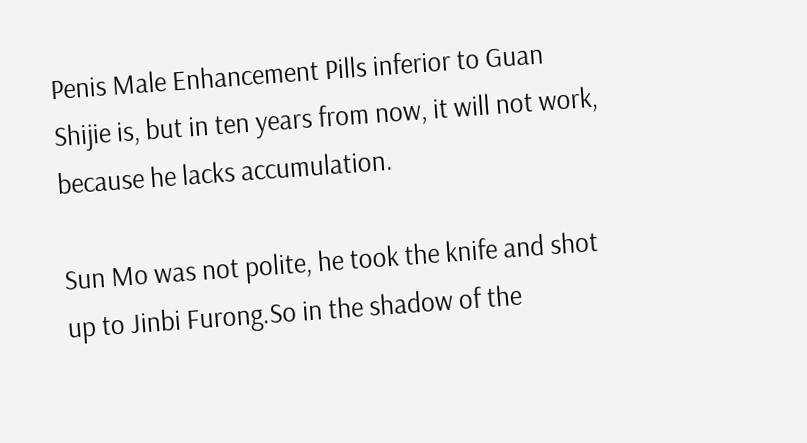Penis Male Enhancement Pills inferior to Guan Shijie is, but in ten years from now, it will not work, because he lacks accumulation.

Sun Mo was not polite, he took the knife and shot up to Jinbi Furong.So in the shadow of the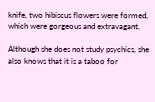knife, two hibiscus flowers were formed, which were gorgeous and extravagant.

Although she does not study psychics, she also knows that it is a taboo for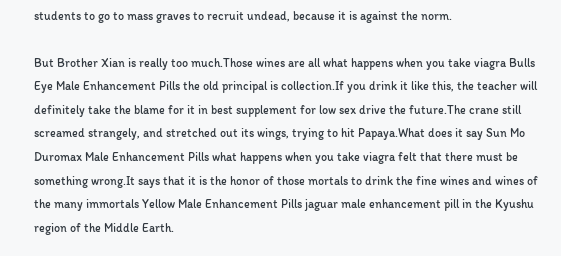students to go to mass graves to recruit undead, because it is against the norm.

But Brother Xian is really too much.Those wines are all what happens when you take viagra Bulls Eye Male Enhancement Pills the old principal is collection.If you drink it like this, the teacher will definitely take the blame for it in best supplement for low sex drive the future.The crane still screamed strangely, and stretched out its wings, trying to hit Papaya.What does it say Sun Mo Duromax Male Enhancement Pills what happens when you take viagra felt that there must be something wrong.It says that it is the honor of those mortals to drink the fine wines and wines of the many immortals Yellow Male Enhancement Pills jaguar male enhancement pill in the Kyushu region of the Middle Earth.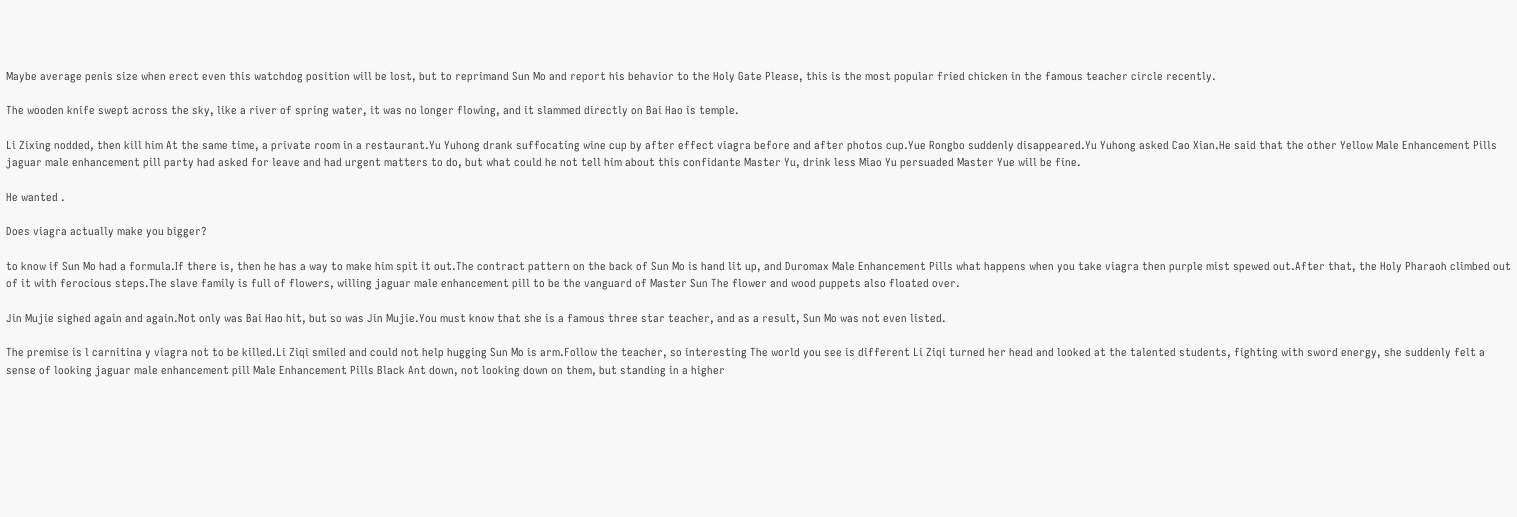Maybe average penis size when erect even this watchdog position will be lost, but to reprimand Sun Mo and report his behavior to the Holy Gate Please, this is the most popular fried chicken in the famous teacher circle recently.

The wooden knife swept across the sky, like a river of spring water, it was no longer flowing, and it slammed directly on Bai Hao is temple.

Li Zixing nodded, then kill him At the same time, a private room in a restaurant.Yu Yuhong drank suffocating wine cup by after effect viagra before and after photos cup.Yue Rongbo suddenly disappeared.Yu Yuhong asked Cao Xian.He said that the other Yellow Male Enhancement Pills jaguar male enhancement pill party had asked for leave and had urgent matters to do, but what could he not tell him about this confidante Master Yu, drink less Miao Yu persuaded Master Yue will be fine.

He wanted .

Does viagra actually make you bigger?

to know if Sun Mo had a formula.If there is, then he has a way to make him spit it out.The contract pattern on the back of Sun Mo is hand lit up, and Duromax Male Enhancement Pills what happens when you take viagra then purple mist spewed out.After that, the Holy Pharaoh climbed out of it with ferocious steps.The slave family is full of flowers, willing jaguar male enhancement pill to be the vanguard of Master Sun The flower and wood puppets also floated over.

Jin Mujie sighed again and again.Not only was Bai Hao hit, but so was Jin Mujie.You must know that she is a famous three star teacher, and as a result, Sun Mo was not even listed.

The premise is l carnitina y viagra not to be killed.Li Ziqi smiled and could not help hugging Sun Mo is arm.Follow the teacher, so interesting The world you see is different Li Ziqi turned her head and looked at the talented students, fighting with sword energy, she suddenly felt a sense of looking jaguar male enhancement pill Male Enhancement Pills Black Ant down, not looking down on them, but standing in a higher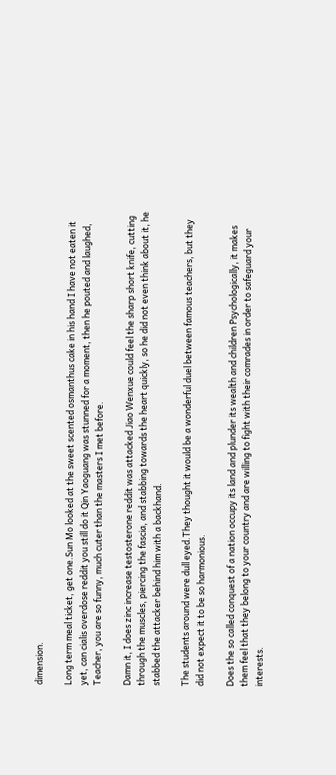dimension.

Long term meal ticket, get one.Sun Mo looked at the sweet scented osmanthus cake in his hand I have not eaten it yet, can cialis overdose reddit you still do it Qin Yaoguang was stunned for a moment, then he pouted and laughed, Teacher, you are so funny, much cuter than the masters I met before.

Damn it, I does zinc increase testosterone reddit was attacked Jiao Wenxue could feel the sharp short knife, cutting through the muscles, piercing the fascia, and stabbing towards the heart quickly, so he did not even think about it, he stabbed the attacker behind him with a backhand.

The students around were dull eyed.They thought it would be a wonderful duel between famous teachers, but they did not expect it to be so harmonious.

Does the so called conquest of a nation occupy its land and plunder its wealth and children Psychologically, it makes them feel that they belong to your country and are willing to fight with their comrades in order to safeguard your interests.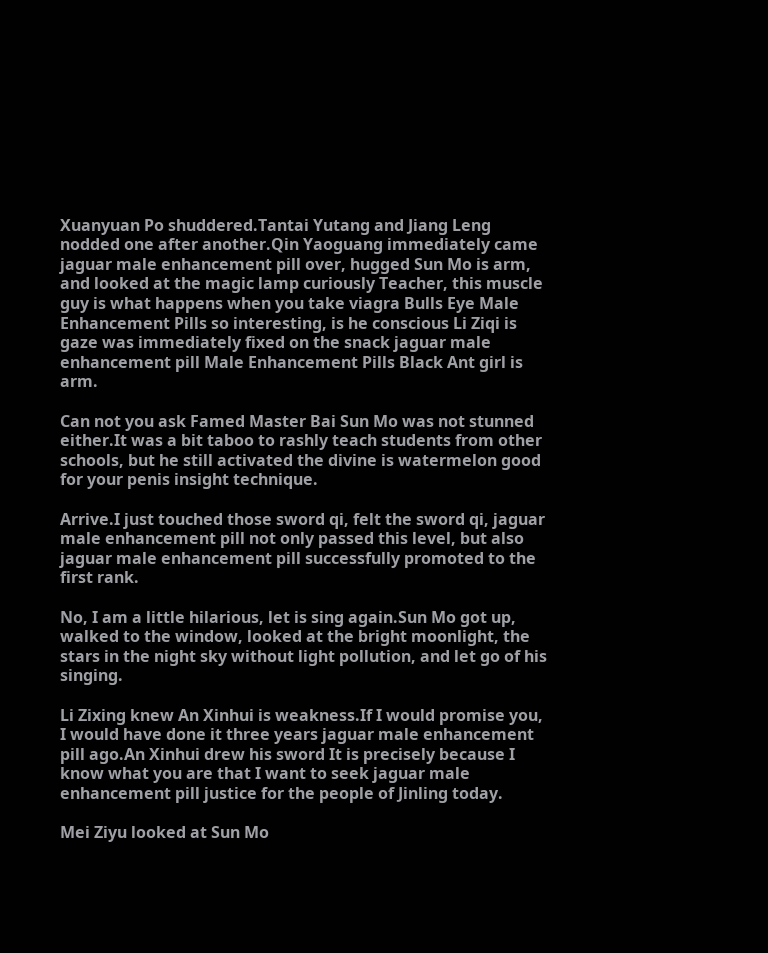Xuanyuan Po shuddered.Tantai Yutang and Jiang Leng nodded one after another.Qin Yaoguang immediately came jaguar male enhancement pill over, hugged Sun Mo is arm, and looked at the magic lamp curiously Teacher, this muscle guy is what happens when you take viagra Bulls Eye Male Enhancement Pills so interesting, is he conscious Li Ziqi is gaze was immediately fixed on the snack jaguar male enhancement pill Male Enhancement Pills Black Ant girl is arm.

Can not you ask Famed Master Bai Sun Mo was not stunned either.It was a bit taboo to rashly teach students from other schools, but he still activated the divine is watermelon good for your penis insight technique.

Arrive.I just touched those sword qi, felt the sword qi, jaguar male enhancement pill not only passed this level, but also jaguar male enhancement pill successfully promoted to the first rank.

No, I am a little hilarious, let is sing again.Sun Mo got up, walked to the window, looked at the bright moonlight, the stars in the night sky without light pollution, and let go of his singing.

Li Zixing knew An Xinhui is weakness.If I would promise you, I would have done it three years jaguar male enhancement pill ago.An Xinhui drew his sword It is precisely because I know what you are that I want to seek jaguar male enhancement pill justice for the people of Jinling today.

Mei Ziyu looked at Sun Mo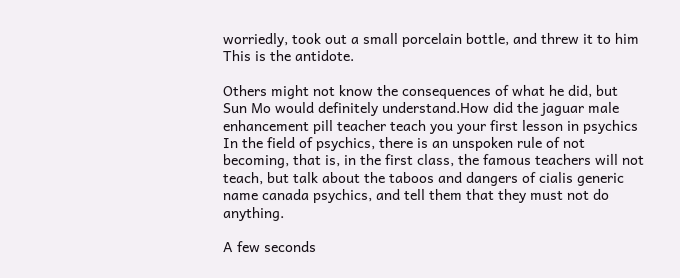worriedly, took out a small porcelain bottle, and threw it to him This is the antidote.

Others might not know the consequences of what he did, but Sun Mo would definitely understand.How did the jaguar male enhancement pill teacher teach you your first lesson in psychics In the field of psychics, there is an unspoken rule of not becoming, that is, in the first class, the famous teachers will not teach, but talk about the taboos and dangers of cialis generic name canada psychics, and tell them that they must not do anything.

A few seconds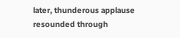later, thunderous applause resounded through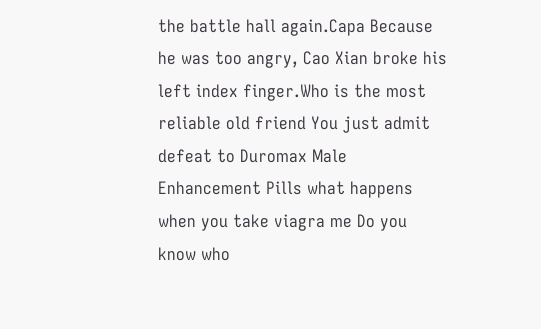the battle hall again.Capa Because he was too angry, Cao Xian broke his left index finger.Who is the most reliable old friend You just admit defeat to Duromax Male Enhancement Pills what happens when you take viagra me Do you know who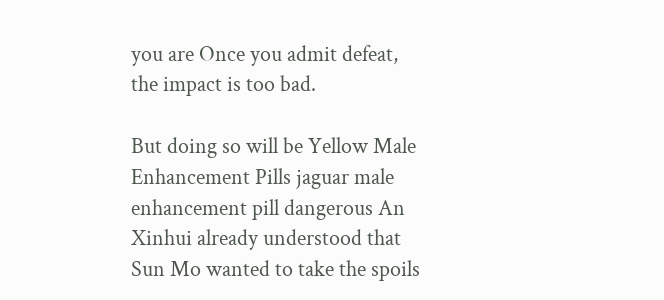you are Once you admit defeat, the impact is too bad.

But doing so will be Yellow Male Enhancement Pills jaguar male enhancement pill dangerous An Xinhui already understood that Sun Mo wanted to take the spoils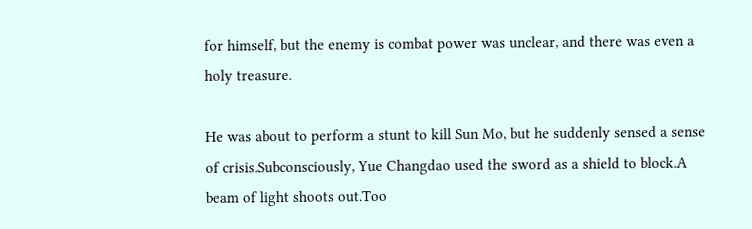for himself, but the enemy is combat power was unclear, and there was even a holy treasure.

He was about to perform a stunt to kill Sun Mo, but he suddenly sensed a sense of crisis.Subconsciously, Yue Changdao used the sword as a shield to block.A beam of light shoots out.Too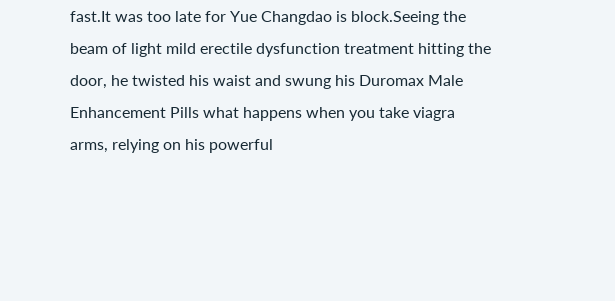fast.It was too late for Yue Changdao is block.Seeing the beam of light mild erectile dysfunction treatment hitting the door, he twisted his waist and swung his Duromax Male Enhancement Pills what happens when you take viagra arms, relying on his powerful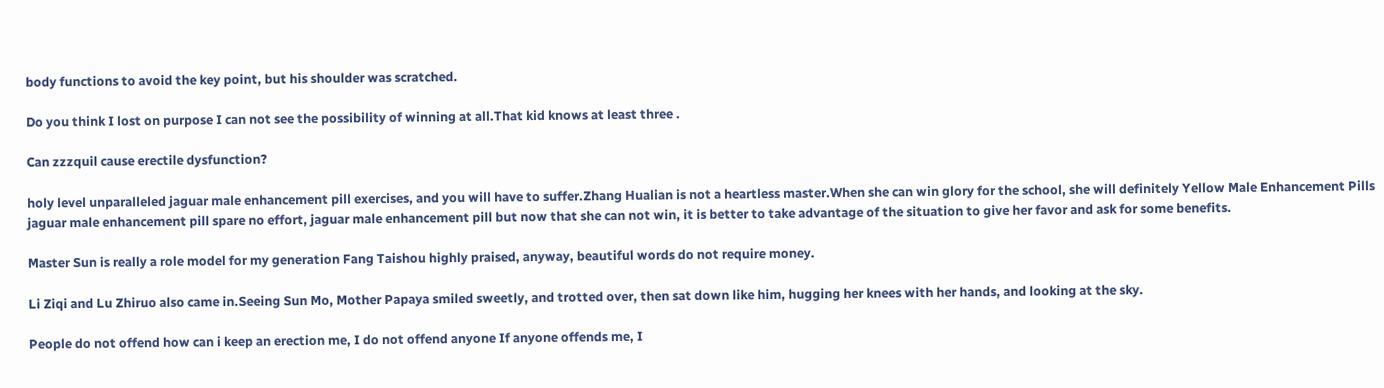body functions to avoid the key point, but his shoulder was scratched.

Do you think I lost on purpose I can not see the possibility of winning at all.That kid knows at least three .

Can zzzquil cause erectile dysfunction?

holy level unparalleled jaguar male enhancement pill exercises, and you will have to suffer.Zhang Hualian is not a heartless master.When she can win glory for the school, she will definitely Yellow Male Enhancement Pills jaguar male enhancement pill spare no effort, jaguar male enhancement pill but now that she can not win, it is better to take advantage of the situation to give her favor and ask for some benefits.

Master Sun is really a role model for my generation Fang Taishou highly praised, anyway, beautiful words do not require money.

Li Ziqi and Lu Zhiruo also came in.Seeing Sun Mo, Mother Papaya smiled sweetly, and trotted over, then sat down like him, hugging her knees with her hands, and looking at the sky.

People do not offend how can i keep an erection me, I do not offend anyone If anyone offends me, I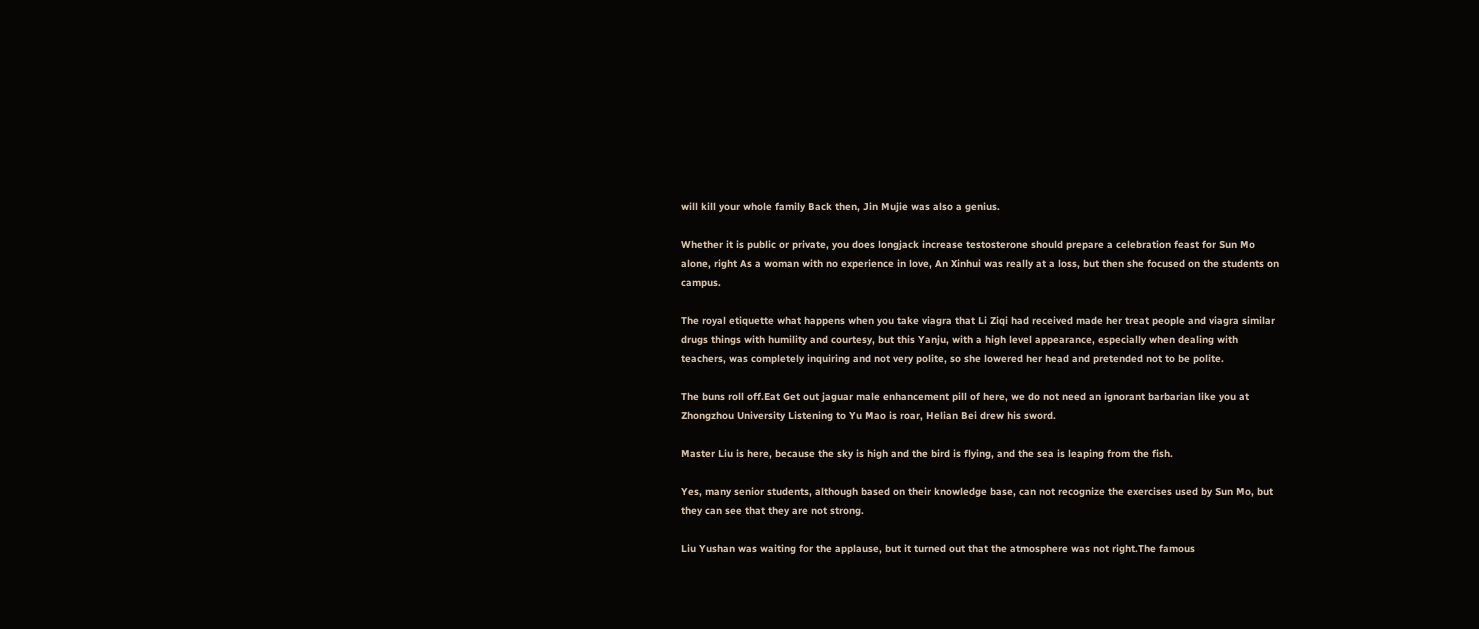will kill your whole family Back then, Jin Mujie was also a genius.

Whether it is public or private, you does longjack increase testosterone should prepare a celebration feast for Sun Mo alone, right As a woman with no experience in love, An Xinhui was really at a loss, but then she focused on the students on campus.

The royal etiquette what happens when you take viagra that Li Ziqi had received made her treat people and viagra similar drugs things with humility and courtesy, but this Yanju, with a high level appearance, especially when dealing with teachers, was completely inquiring and not very polite, so she lowered her head and pretended not to be polite.

The buns roll off.Eat Get out jaguar male enhancement pill of here, we do not need an ignorant barbarian like you at Zhongzhou University Listening to Yu Mao is roar, Helian Bei drew his sword.

Master Liu is here, because the sky is high and the bird is flying, and the sea is leaping from the fish.

Yes, many senior students, although based on their knowledge base, can not recognize the exercises used by Sun Mo, but they can see that they are not strong.

Liu Yushan was waiting for the applause, but it turned out that the atmosphere was not right.The famous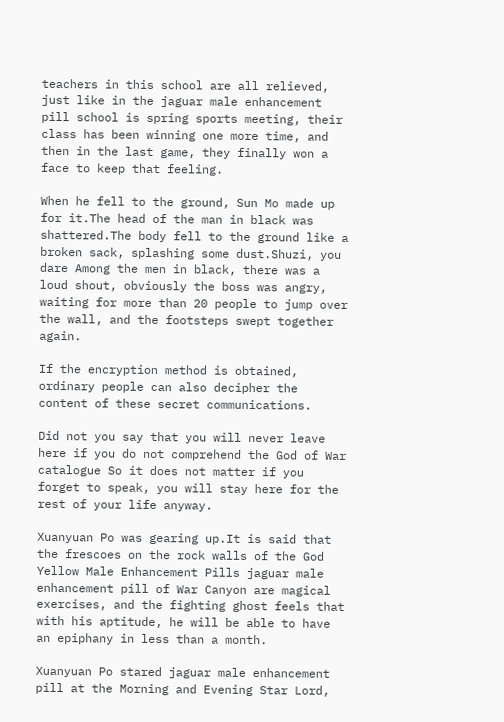teachers in this school are all relieved, just like in the jaguar male enhancement pill school is spring sports meeting, their class has been winning one more time, and then in the last game, they finally won a face to keep that feeling.

When he fell to the ground, Sun Mo made up for it.The head of the man in black was shattered.The body fell to the ground like a broken sack, splashing some dust.Shuzi, you dare Among the men in black, there was a loud shout, obviously the boss was angry, waiting for more than 20 people to jump over the wall, and the footsteps swept together again.

If the encryption method is obtained, ordinary people can also decipher the content of these secret communications.

Did not you say that you will never leave here if you do not comprehend the God of War catalogue So it does not matter if you forget to speak, you will stay here for the rest of your life anyway.

Xuanyuan Po was gearing up.It is said that the frescoes on the rock walls of the God Yellow Male Enhancement Pills jaguar male enhancement pill of War Canyon are magical exercises, and the fighting ghost feels that with his aptitude, he will be able to have an epiphany in less than a month.

Xuanyuan Po stared jaguar male enhancement pill at the Morning and Evening Star Lord,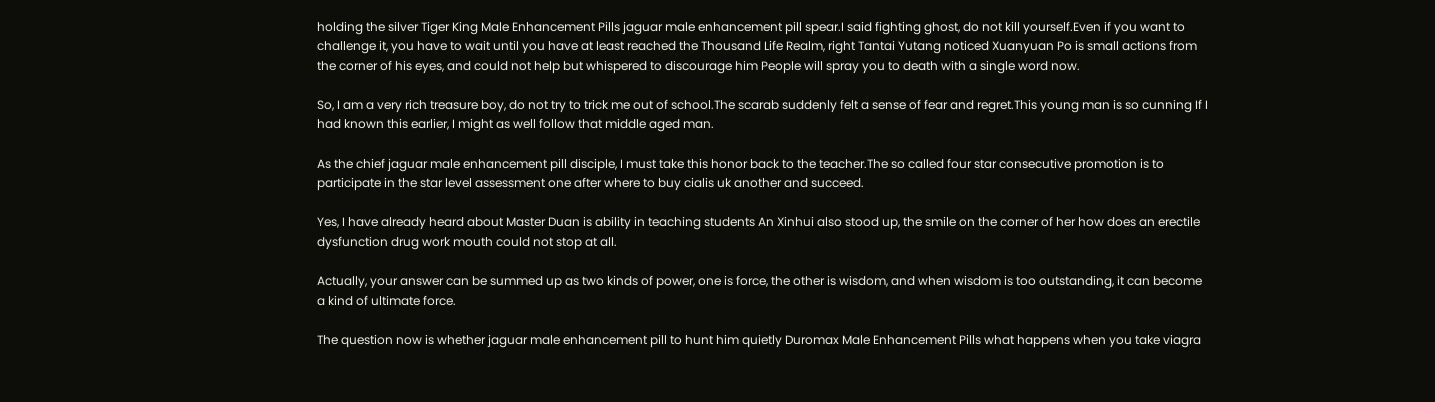holding the silver Tiger King Male Enhancement Pills jaguar male enhancement pill spear.I said fighting ghost, do not kill yourself.Even if you want to challenge it, you have to wait until you have at least reached the Thousand Life Realm, right Tantai Yutang noticed Xuanyuan Po is small actions from the corner of his eyes, and could not help but whispered to discourage him People will spray you to death with a single word now.

So, I am a very rich treasure boy, do not try to trick me out of school.The scarab suddenly felt a sense of fear and regret.This young man is so cunning If I had known this earlier, I might as well follow that middle aged man.

As the chief jaguar male enhancement pill disciple, I must take this honor back to the teacher.The so called four star consecutive promotion is to participate in the star level assessment one after where to buy cialis uk another and succeed.

Yes, I have already heard about Master Duan is ability in teaching students An Xinhui also stood up, the smile on the corner of her how does an erectile dysfunction drug work mouth could not stop at all.

Actually, your answer can be summed up as two kinds of power, one is force, the other is wisdom, and when wisdom is too outstanding, it can become a kind of ultimate force.

The question now is whether jaguar male enhancement pill to hunt him quietly Duromax Male Enhancement Pills what happens when you take viagra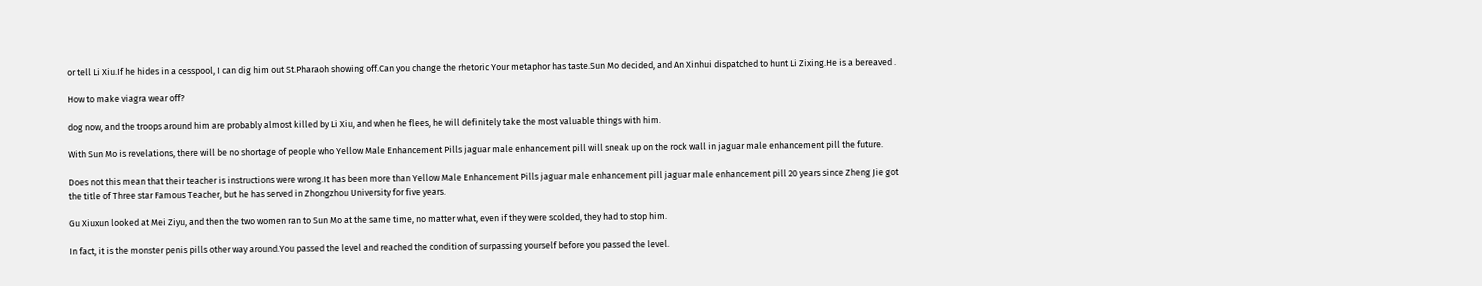or tell Li Xiu.If he hides in a cesspool, I can dig him out St.Pharaoh showing off.Can you change the rhetoric Your metaphor has taste.Sun Mo decided, and An Xinhui dispatched to hunt Li Zixing.He is a bereaved .

How to make viagra wear off?

dog now, and the troops around him are probably almost killed by Li Xiu, and when he flees, he will definitely take the most valuable things with him.

With Sun Mo is revelations, there will be no shortage of people who Yellow Male Enhancement Pills jaguar male enhancement pill will sneak up on the rock wall in jaguar male enhancement pill the future.

Does not this mean that their teacher is instructions were wrong.It has been more than Yellow Male Enhancement Pills jaguar male enhancement pill jaguar male enhancement pill 20 years since Zheng Jie got the title of Three star Famous Teacher, but he has served in Zhongzhou University for five years.

Gu Xiuxun looked at Mei Ziyu, and then the two women ran to Sun Mo at the same time, no matter what, even if they were scolded, they had to stop him.

In fact, it is the monster penis pills other way around.You passed the level and reached the condition of surpassing yourself before you passed the level.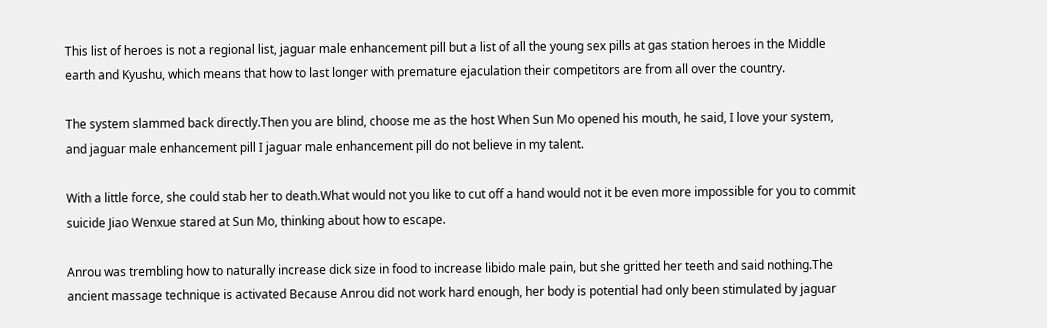This list of heroes is not a regional list, jaguar male enhancement pill but a list of all the young sex pills at gas station heroes in the Middle earth and Kyushu, which means that how to last longer with premature ejaculation their competitors are from all over the country.

The system slammed back directly.Then you are blind, choose me as the host When Sun Mo opened his mouth, he said, I love your system, and jaguar male enhancement pill I jaguar male enhancement pill do not believe in my talent.

With a little force, she could stab her to death.What would not you like to cut off a hand would not it be even more impossible for you to commit suicide Jiao Wenxue stared at Sun Mo, thinking about how to escape.

Anrou was trembling how to naturally increase dick size in food to increase libido male pain, but she gritted her teeth and said nothing.The ancient massage technique is activated Because Anrou did not work hard enough, her body is potential had only been stimulated by jaguar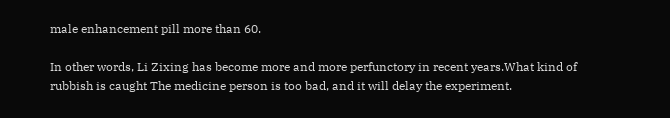male enhancement pill more than 60.

In other words, Li Zixing has become more and more perfunctory in recent years.What kind of rubbish is caught The medicine person is too bad, and it will delay the experiment.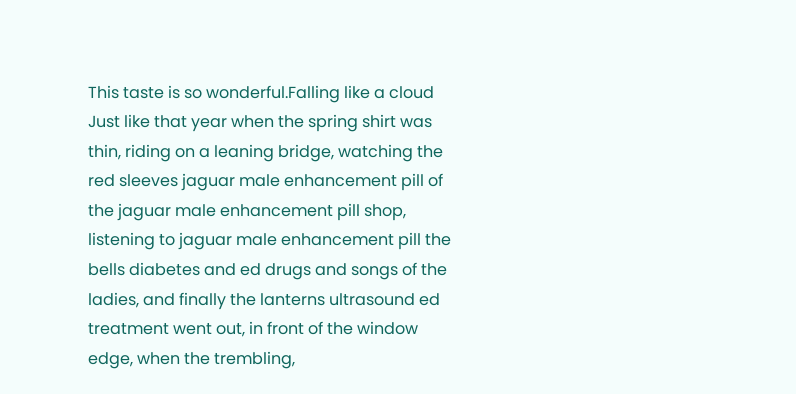This taste is so wonderful.Falling like a cloud Just like that year when the spring shirt was thin, riding on a leaning bridge, watching the red sleeves jaguar male enhancement pill of the jaguar male enhancement pill shop, listening to jaguar male enhancement pill the bells diabetes and ed drugs and songs of the ladies, and finally the lanterns ultrasound ed treatment went out, in front of the window edge, when the trembling,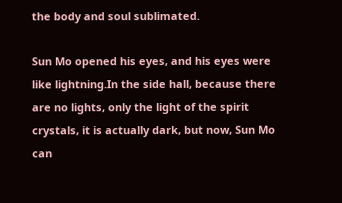the body and soul sublimated.

Sun Mo opened his eyes, and his eyes were like lightning.In the side hall, because there are no lights, only the light of the spirit crystals, it is actually dark, but now, Sun Mo can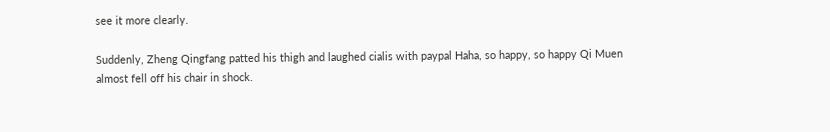see it more clearly.

Suddenly, Zheng Qingfang patted his thigh and laughed cialis with paypal Haha, so happy, so happy Qi Muen almost fell off his chair in shock.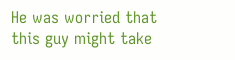He was worried that this guy might take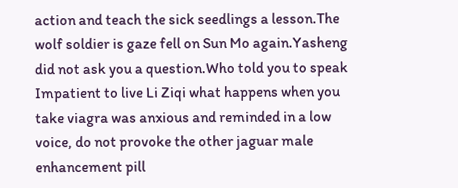action and teach the sick seedlings a lesson.The wolf soldier is gaze fell on Sun Mo again.Yasheng did not ask you a question.Who told you to speak Impatient to live Li Ziqi what happens when you take viagra was anxious and reminded in a low voice, do not provoke the other jaguar male enhancement pill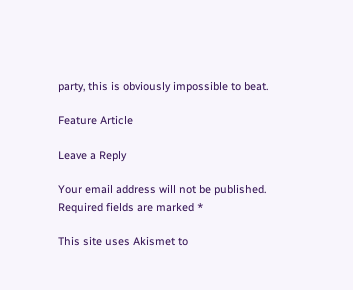party, this is obviously impossible to beat.

Feature Article

Leave a Reply

Your email address will not be published. Required fields are marked *

This site uses Akismet to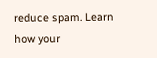reduce spam. Learn how your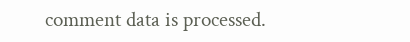comment data is processed.